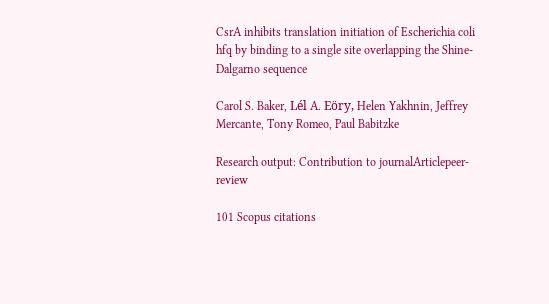CsrA inhibits translation initiation of Escherichia coli hfq by binding to a single site overlapping the Shine-Dalgarno sequence

Carol S. Baker, Lél A. Eöry, Helen Yakhnin, Jeffrey Mercante, Tony Romeo, Paul Babitzke

Research output: Contribution to journalArticlepeer-review

101 Scopus citations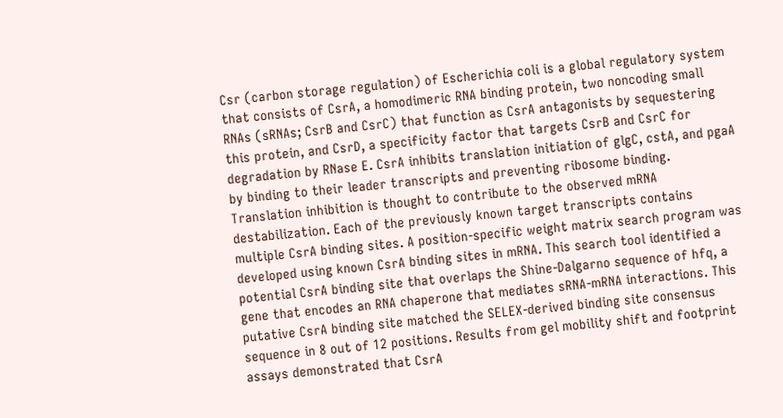Csr (carbon storage regulation) of Escherichia coli is a global regulatory system that consists of CsrA, a homodimeric RNA binding protein, two noncoding small RNAs (sRNAs; CsrB and CsrC) that function as CsrA antagonists by sequestering this protein, and CsrD, a specificity factor that targets CsrB and CsrC for degradation by RNase E. CsrA inhibits translation initiation of glgC, cstA, and pgaA by binding to their leader transcripts and preventing ribosome binding. Translation inhibition is thought to contribute to the observed mRNA destabilization. Each of the previously known target transcripts contains multiple CsrA binding sites. A position-specific weight matrix search program was developed using known CsrA binding sites in mRNA. This search tool identified a potential CsrA binding site that overlaps the Shine-Dalgarno sequence of hfq, a gene that encodes an RNA chaperone that mediates sRNA-mRNA interactions. This putative CsrA binding site matched the SELEX-derived binding site consensus sequence in 8 out of 12 positions. Results from gel mobility shift and footprint assays demonstrated that CsrA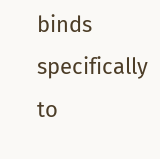binds specifically to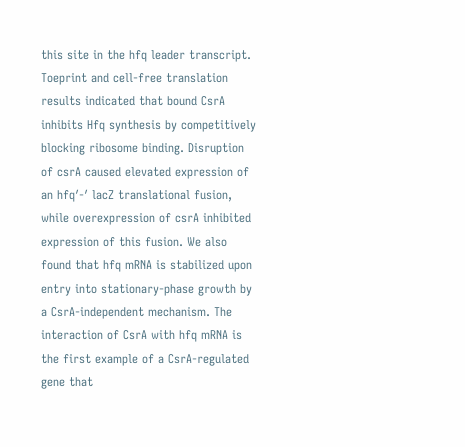this site in the hfq leader transcript. Toeprint and cell-free translation results indicated that bound CsrA inhibits Hfq synthesis by competitively blocking ribosome binding. Disruption of csrA caused elevated expression of an hfq′-′ lacZ translational fusion, while overexpression of csrA inhibited expression of this fusion. We also found that hfq mRNA is stabilized upon entry into stationary-phase growth by a CsrA-independent mechanism. The interaction of CsrA with hfq mRNA is the first example of a CsrA-regulated gene that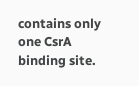contains only one CsrA binding site.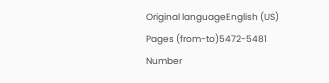Original languageEnglish (US)
Pages (from-to)5472-5481
Number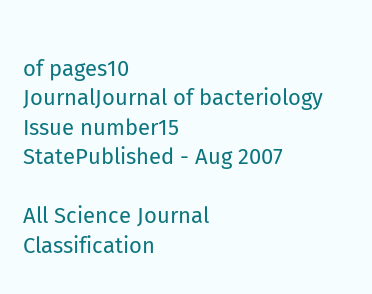of pages10
JournalJournal of bacteriology
Issue number15
StatePublished - Aug 2007

All Science Journal Classification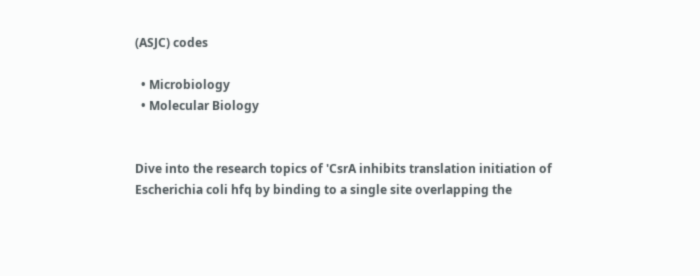(ASJC) codes

  • Microbiology
  • Molecular Biology


Dive into the research topics of 'CsrA inhibits translation initiation of Escherichia coli hfq by binding to a single site overlapping the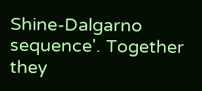Shine-Dalgarno sequence'. Together they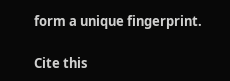form a unique fingerprint.

Cite this